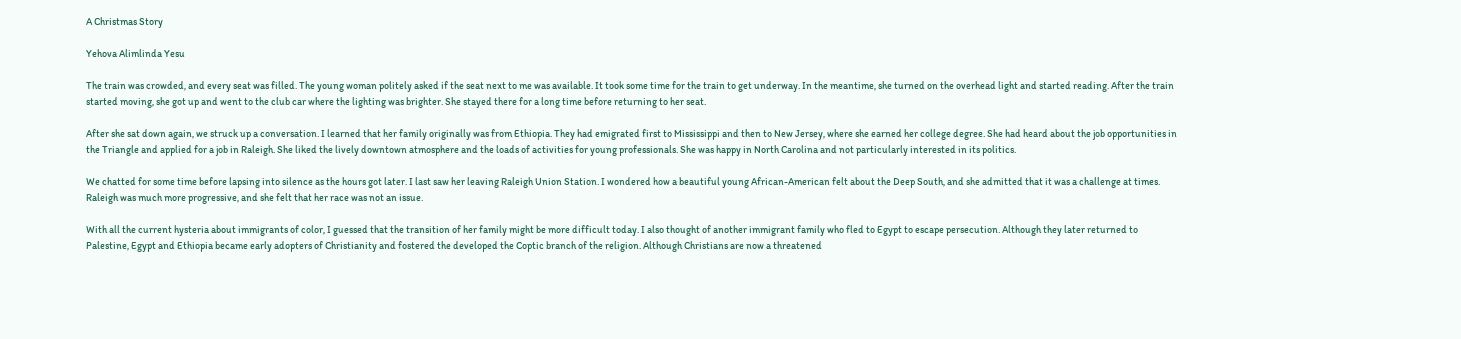A Christmas Story

Yehova Alimlinda Yesu

The train was crowded, and every seat was filled. The young woman politely asked if the seat next to me was available. It took some time for the train to get underway. In the meantime, she turned on the overhead light and started reading. After the train started moving, she got up and went to the club car where the lighting was brighter. She stayed there for a long time before returning to her seat.

After she sat down again, we struck up a conversation. I learned that her family originally was from Ethiopia. They had emigrated first to Mississippi and then to New Jersey, where she earned her college degree. She had heard about the job opportunities in the Triangle and applied for a job in Raleigh. She liked the lively downtown atmosphere and the loads of activities for young professionals. She was happy in North Carolina and not particularly interested in its politics.

We chatted for some time before lapsing into silence as the hours got later. I last saw her leaving Raleigh Union Station. I wondered how a beautiful young African-American felt about the Deep South, and she admitted that it was a challenge at times. Raleigh was much more progressive, and she felt that her race was not an issue.

With all the current hysteria about immigrants of color, I guessed that the transition of her family might be more difficult today. I also thought of another immigrant family who fled to Egypt to escape persecution. Although they later returned to Palestine, Egypt and Ethiopia became early adopters of Christianity and fostered the developed the Coptic branch of the religion. Although Christians are now a threatened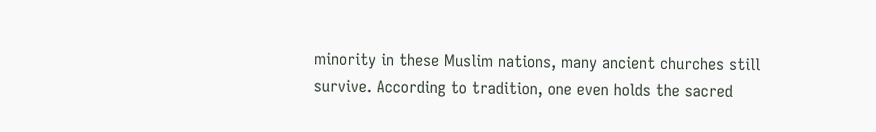minority in these Muslim nations, many ancient churches still survive. According to tradition, one even holds the sacred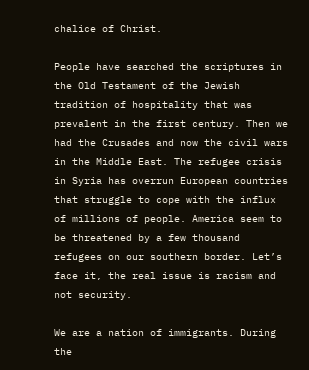chalice of Christ.

People have searched the scriptures in the Old Testament of the Jewish tradition of hospitality that was prevalent in the first century. Then we had the Crusades and now the civil wars in the Middle East. The refugee crisis in Syria has overrun European countries that struggle to cope with the influx of millions of people. America seem to be threatened by a few thousand refugees on our southern border. Let’s face it, the real issue is racism and not security.

We are a nation of immigrants. During the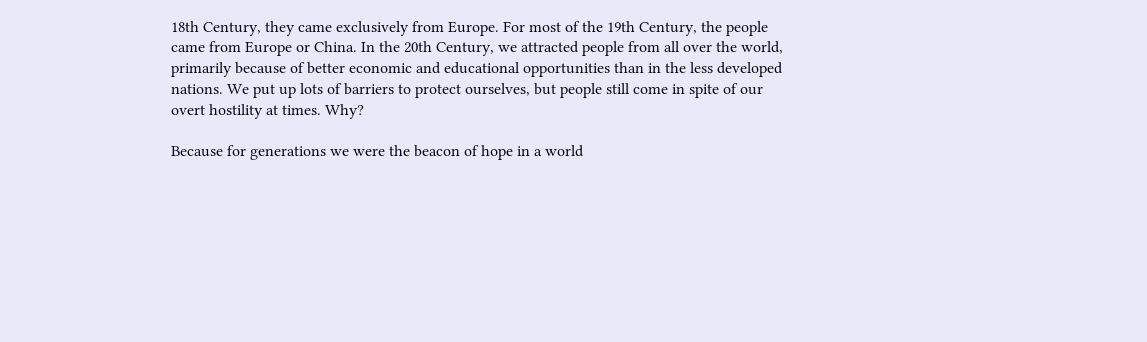18th Century, they came exclusively from Europe. For most of the 19th Century, the people came from Europe or China. In the 20th Century, we attracted people from all over the world, primarily because of better economic and educational opportunities than in the less developed nations. We put up lots of barriers to protect ourselves, but people still come in spite of our overt hostility at times. Why?

Because for generations we were the beacon of hope in a world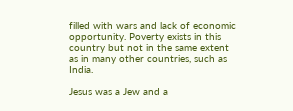filled with wars and lack of economic opportunity. Poverty exists in this country but not in the same extent as in many other countries, such as India.

Jesus was a Jew and a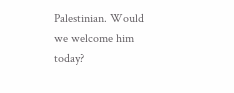Palestinian. Would we welcome him today?